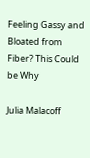Feeling Gassy and Bloated from Fiber? This Could be Why

Julia Malacoff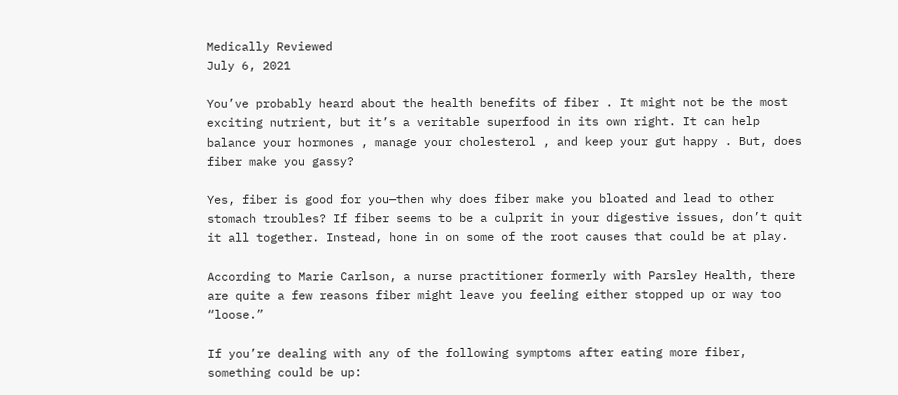Medically Reviewed
July 6, 2021

You’ve probably heard about the health benefits of fiber . It might not be the most exciting nutrient, but it’s a veritable superfood in its own right. It can help balance your hormones , manage your cholesterol , and keep your gut happy . But, does fiber make you gassy?

Yes, fiber is good for you—then why does fiber make you bloated and lead to other stomach troubles? If fiber seems to be a culprit in your digestive issues, don’t quit it all together. Instead, hone in on some of the root causes that could be at play.

According to Marie Carlson, a nurse practitioner formerly with Parsley Health, there are quite a few reasons fiber might leave you feeling either stopped up or way too “loose.”

If you’re dealing with any of the following symptoms after eating more fiber, something could be up: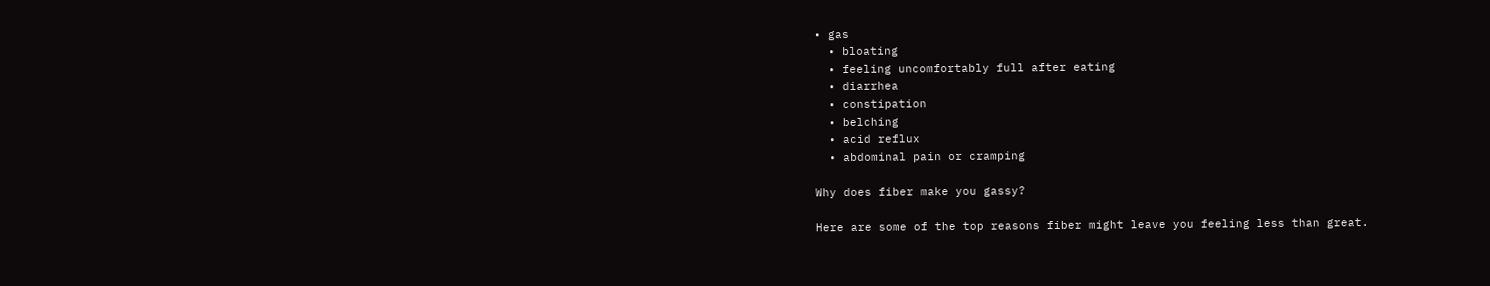• gas
  • bloating
  • feeling uncomfortably full after eating
  • diarrhea
  • constipation
  • belching
  • acid reflux
  • abdominal pain or cramping

Why does fiber make you gassy?

Here are some of the top reasons fiber might leave you feeling less than great.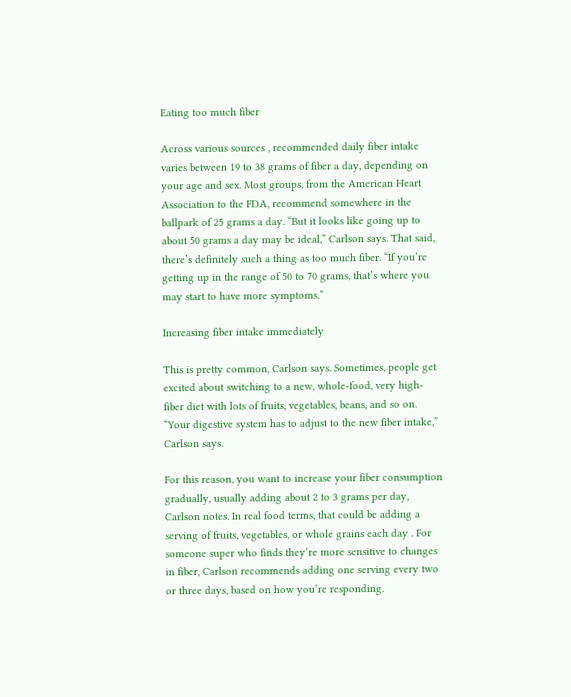Eating too much fiber

Across various sources , recommended daily fiber intake varies between 19 to 38 grams of fiber a day, depending on your age and sex. Most groups, from the American Heart Association to the FDA, recommend somewhere in the ballpark of 25 grams a day. “But it looks like going up to about 50 grams a day may be ideal,” Carlson says. That said, there’s definitely such a thing as too much fiber. “If you’re getting up in the range of 50 to 70 grams, that’s where you may start to have more symptoms.”

Increasing fiber intake immediately

This is pretty common, Carlson says. Sometimes, people get excited about switching to a new, whole-food, very high-fiber diet with lots of fruits, vegetables, beans, and so on. “Your digestive system has to adjust to the new fiber intake,” Carlson says.

For this reason, you want to increase your fiber consumption gradually, usually adding about 2 to 3 grams per day, Carlson notes. In real food terms, that could be adding a serving of fruits, vegetables, or whole grains each day . For someone super who finds they’re more sensitive to changes in fiber, Carlson recommends adding one serving every two or three days, based on how you’re responding.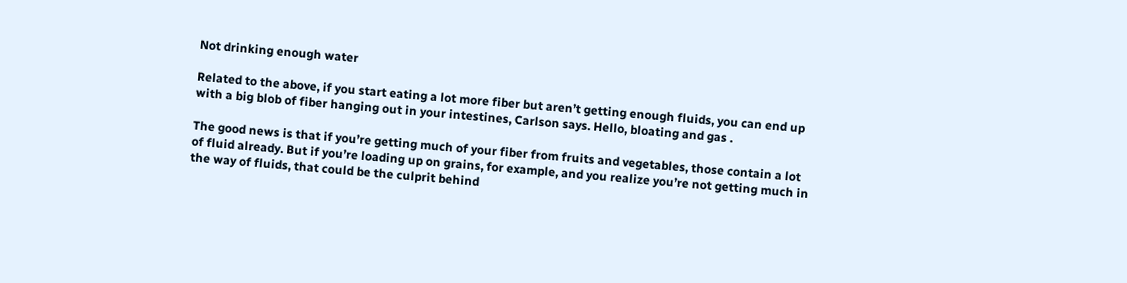Not drinking enough water

Related to the above, if you start eating a lot more fiber but aren’t getting enough fluids, you can end up with a big blob of fiber hanging out in your intestines, Carlson says. Hello, bloating and gas .

The good news is that if you’re getting much of your fiber from fruits and vegetables, those contain a lot of fluid already. But if you’re loading up on grains, for example, and you realize you’re not getting much in the way of fluids, that could be the culprit behind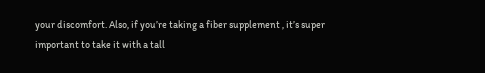your discomfort. Also, if you’re taking a fiber supplement , it’s super important to take it with a tall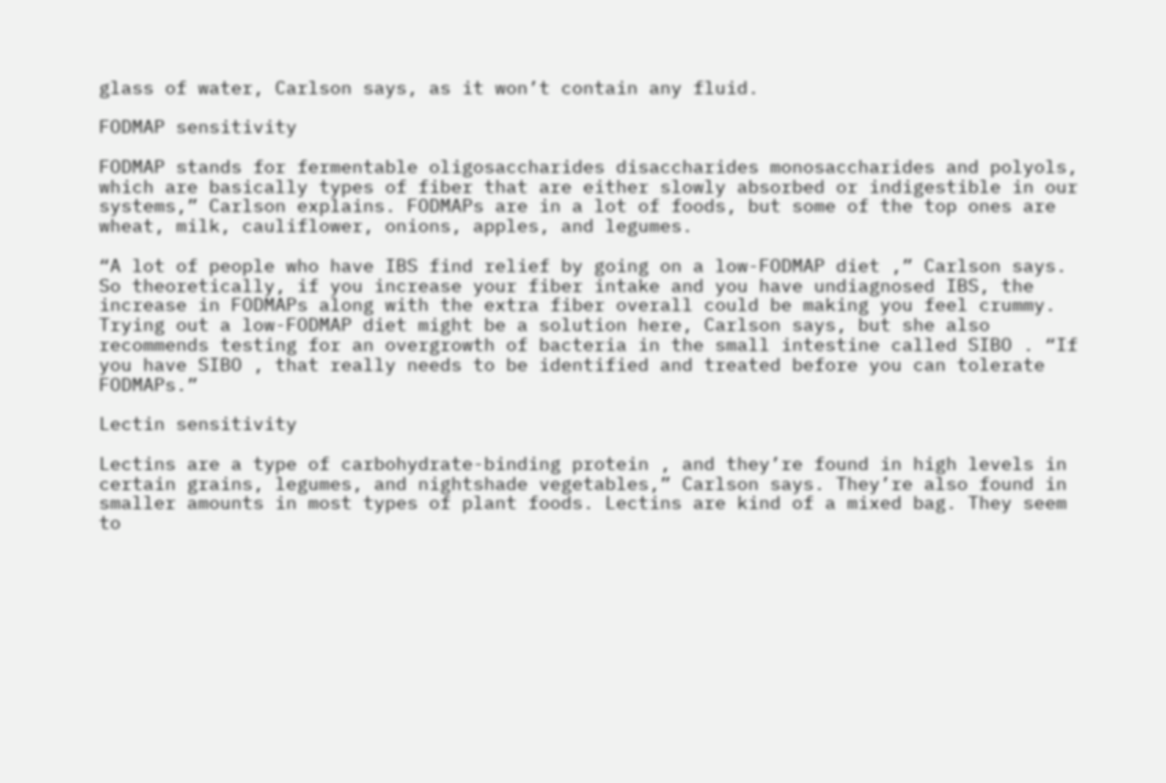glass of water, Carlson says, as it won’t contain any fluid.

FODMAP sensitivity

FODMAP stands for fermentable oligosaccharides disaccharides monosaccharides and polyols, which are basically types of fiber that are either slowly absorbed or indigestible in our systems,” Carlson explains. FODMAPs are in a lot of foods, but some of the top ones are wheat, milk, cauliflower, onions, apples, and legumes.

“A lot of people who have IBS find relief by going on a low-FODMAP diet ,” Carlson says. So theoretically, if you increase your fiber intake and you have undiagnosed IBS, the increase in FODMAPs along with the extra fiber overall could be making you feel crummy. Trying out a low-FODMAP diet might be a solution here, Carlson says, but she also recommends testing for an overgrowth of bacteria in the small intestine called SIBO . “If you have SIBO , that really needs to be identified and treated before you can tolerate FODMAPs.”

Lectin sensitivity

Lectins are a type of carbohydrate-binding protein , and they’re found in high levels in certain grains, legumes, and nightshade vegetables,” Carlson says. They’re also found in smaller amounts in most types of plant foods. Lectins are kind of a mixed bag. They seem to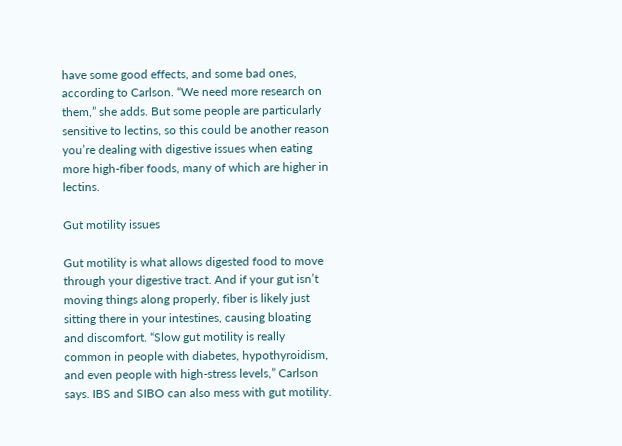have some good effects, and some bad ones, according to Carlson. “We need more research on them,” she adds. But some people are particularly sensitive to lectins, so this could be another reason you’re dealing with digestive issues when eating more high-fiber foods, many of which are higher in lectins.

Gut motility issues

Gut motility is what allows digested food to move through your digestive tract. And if your gut isn’t moving things along properly, fiber is likely just sitting there in your intestines, causing bloating and discomfort. “Slow gut motility is really common in people with diabetes, hypothyroidism, and even people with high-stress levels,” Carlson says. IBS and SIBO can also mess with gut motility.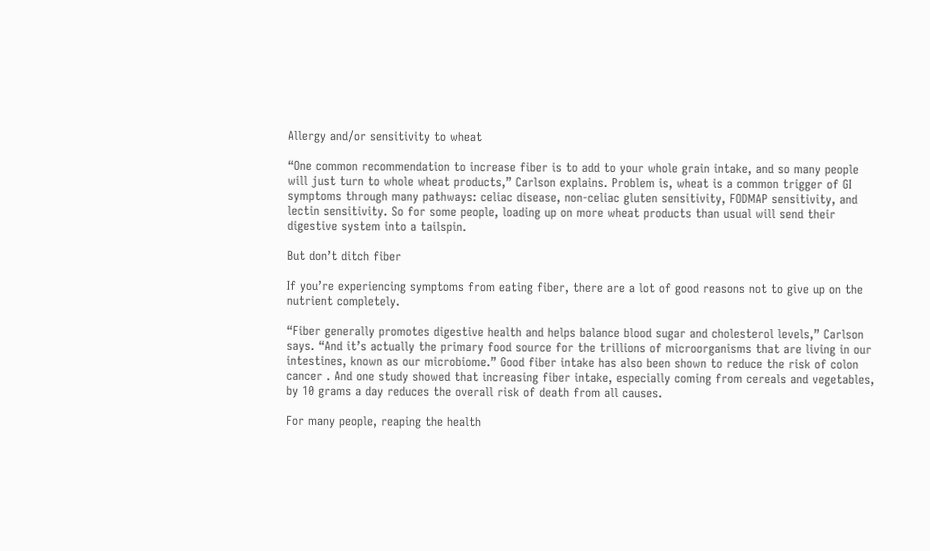Allergy and/or sensitivity to wheat

“One common recommendation to increase fiber is to add to your whole grain intake, and so many people will just turn to whole wheat products,” Carlson explains. Problem is, wheat is a common trigger of GI symptoms through many pathways: celiac disease, non-celiac gluten sensitivity, FODMAP sensitivity, and lectin sensitivity. So for some people, loading up on more wheat products than usual will send their digestive system into a tailspin.

But don’t ditch fiber

If you’re experiencing symptoms from eating fiber, there are a lot of good reasons not to give up on the nutrient completely.

“Fiber generally promotes digestive health and helps balance blood sugar and cholesterol levels,” Carlson says. “And it’s actually the primary food source for the trillions of microorganisms that are living in our intestines, known as our microbiome.” Good fiber intake has also been shown to reduce the risk of colon cancer . And one study showed that increasing fiber intake, especially coming from cereals and vegetables, by 10 grams a day reduces the overall risk of death from all causes.

For many people, reaping the health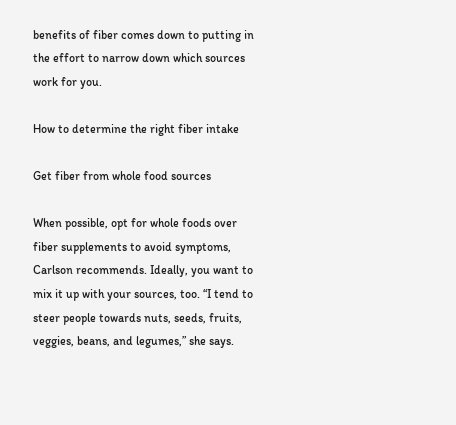benefits of fiber comes down to putting in the effort to narrow down which sources work for you.

How to determine the right fiber intake

Get fiber from whole food sources

When possible, opt for whole foods over fiber supplements to avoid symptoms, Carlson recommends. Ideally, you want to mix it up with your sources, too. “I tend to steer people towards nuts, seeds, fruits, veggies, beans, and legumes,” she says.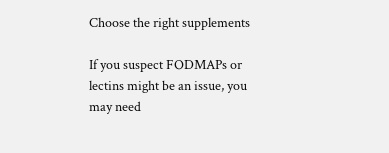Choose the right supplements

If you suspect FODMAPs or lectins might be an issue, you may need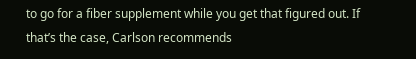to go for a fiber supplement while you get that figured out. If that’s the case, Carlson recommends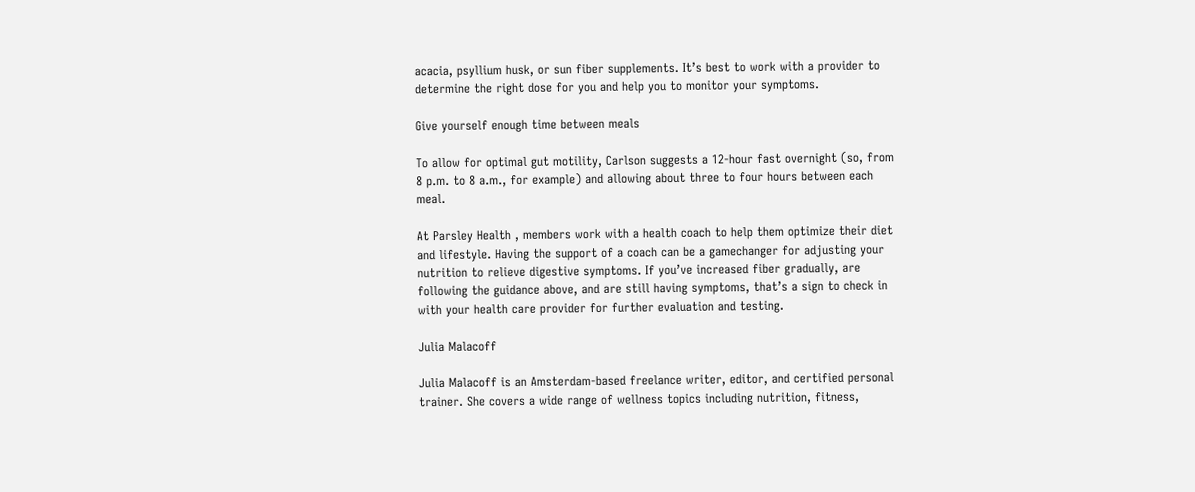acacia, psyllium husk, or sun fiber supplements. It’s best to work with a provider to determine the right dose for you and help you to monitor your symptoms.

Give yourself enough time between meals

To allow for optimal gut motility, Carlson suggests a 12-hour fast overnight (so, from 8 p.m. to 8 a.m., for example) and allowing about three to four hours between each meal.

At Parsley Health , members work with a health coach to help them optimize their diet and lifestyle. Having the support of a coach can be a gamechanger for adjusting your nutrition to relieve digestive symptoms. If you’ve increased fiber gradually, are following the guidance above, and are still having symptoms, that’s a sign to check in with your health care provider for further evaluation and testing.

Julia Malacoff

Julia Malacoff is an Amsterdam-based freelance writer, editor, and certified personal trainer. She covers a wide range of wellness topics including nutrition, fitness,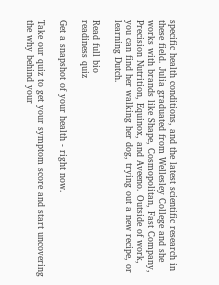specific health conditions, and the latest scientific research in these field. Julia graduated from Wellesley College and she works with brands like Shape, Cosmopolitan, Fast Company, Precision Nutrition, Equinox, and Aveeno. Outside of work, you can find her walking her dog, trying out a new recipe, or learning Dutch.

Read full bio
readiness quiz

Get a snapshot of your health - right now.

Take our quiz to get your symptom score and start uncovering the why behind your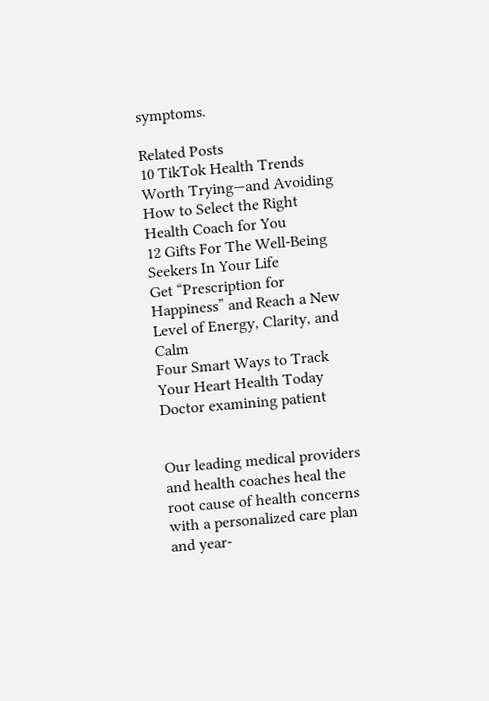symptoms.

Related Posts
10 TikTok Health Trends Worth Trying—and Avoiding
How to Select the Right Health Coach for You
12 Gifts For The Well-Being Seekers In Your Life
Get “Prescription for Happiness” and Reach a New Level of Energy, Clarity, and Calm
Four Smart Ways to Track Your Heart Health Today
Doctor examining patient


Our leading medical providers and health coaches heal the root cause of health concerns with a personalized care plan and year-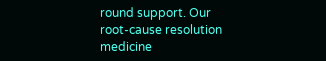round support. Our root-cause resolution medicine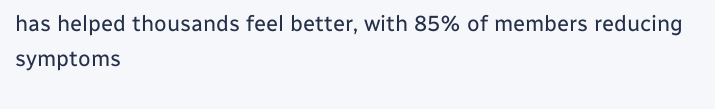has helped thousands feel better, with 85% of members reducing symptoms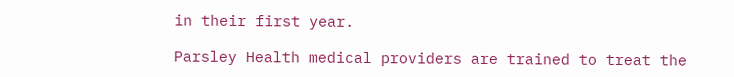in their first year.

Parsley Health medical providers are trained to treat the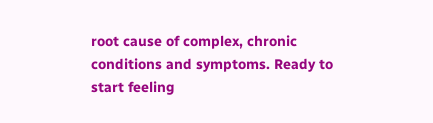root cause of complex, chronic conditions and symptoms. Ready to start feeling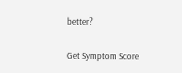better?

Get Symptom Score